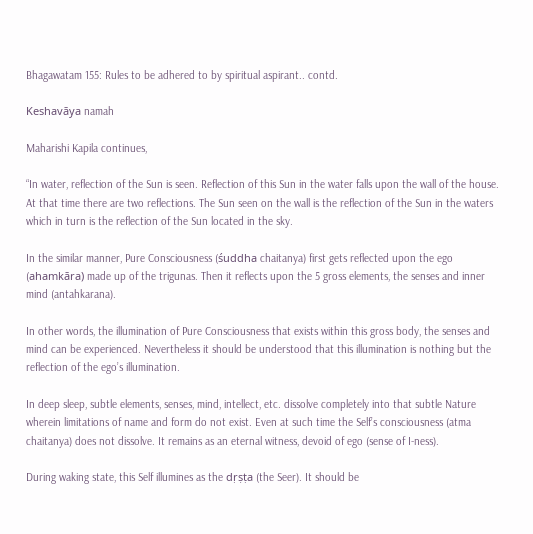Bhagawatam 155: Rules to be adhered to by spiritual aspirant.. contd.

Keshavāya namah

Maharishi Kapila continues,

“In water, reflection of the Sun is seen. Reflection of this Sun in the water falls upon the wall of the house. At that time there are two reflections. The Sun seen on the wall is the reflection of the Sun in the waters which in turn is the reflection of the Sun located in the sky.

In the similar manner, Pure Consciousness (śuddha chaitanya) first gets reflected upon the ego (ahamkāra) made up of the trigunas. Then it reflects upon the 5 gross elements, the senses and inner mind (antahkarana).

In other words, the illumination of Pure Consciousness that exists within this gross body, the senses and mind can be experienced. Nevertheless it should be understood that this illumination is nothing but the reflection of the ego’s illumination.

In deep sleep, subtle elements, senses, mind, intellect, etc. dissolve completely into that subtle Nature wherein limitations of name and form do not exist. Even at such time the Self’s consciousness (atma chaitanya) does not dissolve. It remains as an eternal witness, devoid of ego (sense of I-ness).

During waking state, this Self illumines as the dṛṣṭa (the Seer). It should be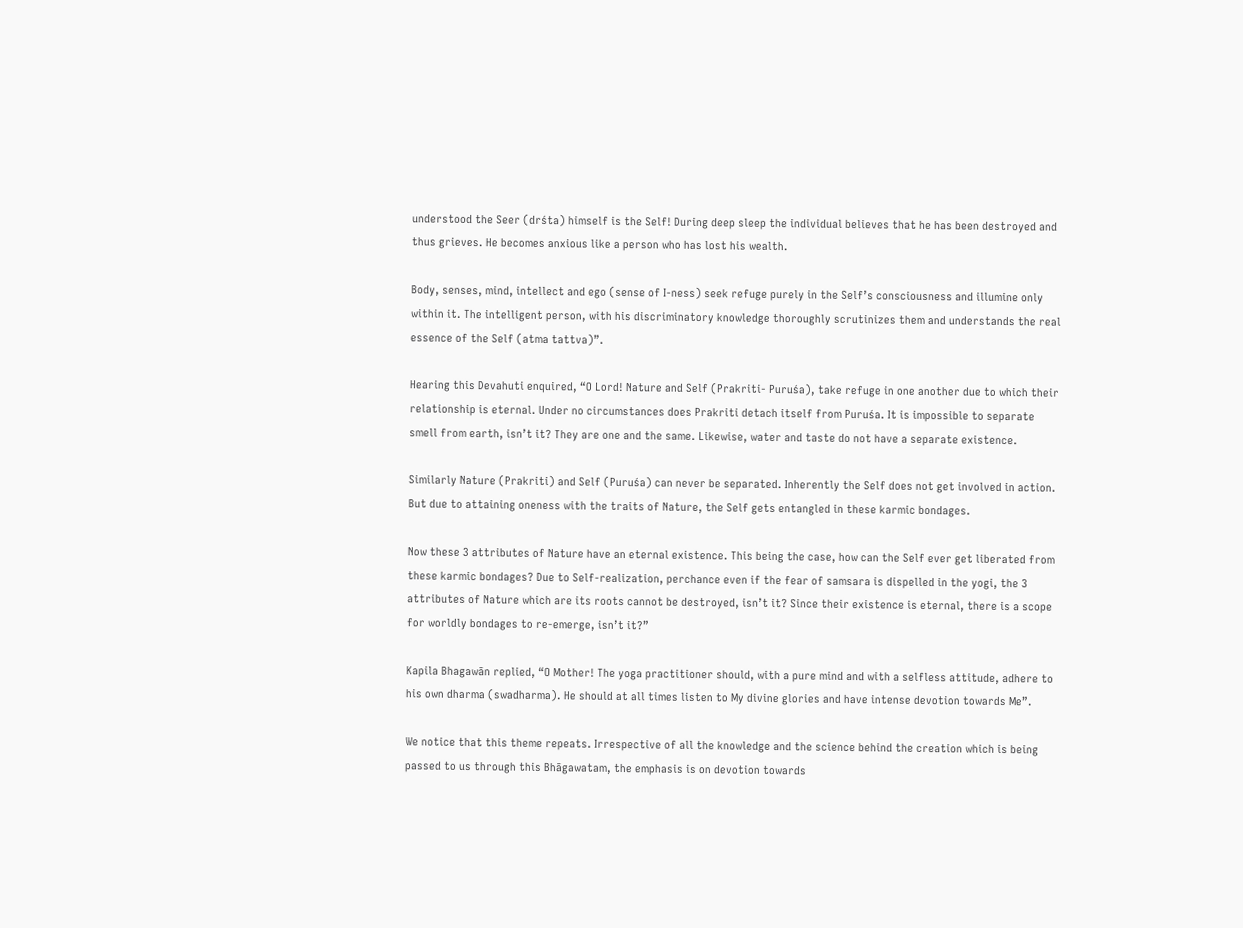understood the Seer (drśta) himself is the Self! During deep sleep the individual believes that he has been destroyed and thus grieves. He becomes anxious like a person who has lost his wealth.

Body, senses, mind, intellect and ego (sense of I-ness) seek refuge purely in the Self’s consciousness and illumine only within it. The intelligent person, with his discriminatory knowledge thoroughly scrutinizes them and understands the real essence of the Self (atma tattva)”.

Hearing this Devahuti enquired, “O Lord! Nature and Self (Prakriti- Puruśa), take refuge in one another due to which their relationship is eternal. Under no circumstances does Prakriti detach itself from Puruśa. It is impossible to separate smell from earth, isn’t it? They are one and the same. Likewise, water and taste do not have a separate existence.

Similarly Nature (Prakriti) and Self (Puruśa) can never be separated. Inherently the Self does not get involved in action. But due to attaining oneness with the traits of Nature, the Self gets entangled in these karmic bondages.

Now these 3 attributes of Nature have an eternal existence. This being the case, how can the Self ever get liberated from these karmic bondages? Due to Self-realization, perchance even if the fear of samsara is dispelled in the yogi, the 3 attributes of Nature which are its roots cannot be destroyed, isn’t it? Since their existence is eternal, there is a scope for worldly bondages to re-emerge, isn’t it?”

Kapila Bhagawān replied, “O Mother! The yoga practitioner should, with a pure mind and with a selfless attitude, adhere to his own dharma (swadharma). He should at all times listen to My divine glories and have intense devotion towards Me”.

We notice that this theme repeats. Irrespective of all the knowledge and the science behind the creation which is being passed to us through this Bhāgawatam, the emphasis is on devotion towards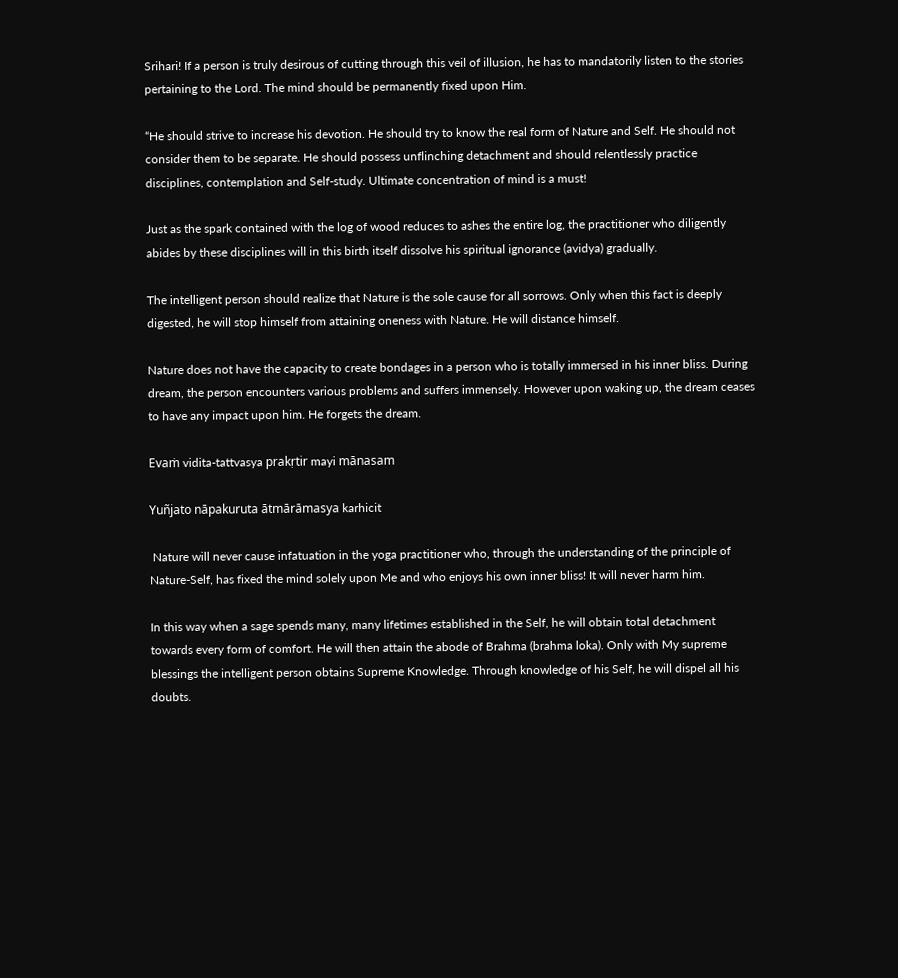Srihari! If a person is truly desirous of cutting through this veil of illusion, he has to mandatorily listen to the stories pertaining to the Lord. The mind should be permanently fixed upon Him.

“He should strive to increase his devotion. He should try to know the real form of Nature and Self. He should not consider them to be separate. He should possess unflinching detachment and should relentlessly practice disciplines, contemplation and Self-study. Ultimate concentration of mind is a must!

Just as the spark contained with the log of wood reduces to ashes the entire log, the practitioner who diligently abides by these disciplines will in this birth itself dissolve his spiritual ignorance (avidya) gradually.

The intelligent person should realize that Nature is the sole cause for all sorrows. Only when this fact is deeply digested, he will stop himself from attaining oneness with Nature. He will distance himself.

Nature does not have the capacity to create bondages in a person who is totally immersed in his inner bliss. During dream, the person encounters various problems and suffers immensely. However upon waking up, the dream ceases to have any impact upon him. He forgets the dream.

Evaṁ vidita-tattvasya prakṛtir mayi mānasam

Yuñjato nāpakuruta ātmārāmasya karhicit

 Nature will never cause infatuation in the yoga practitioner who, through the understanding of the principle of Nature-Self, has fixed the mind solely upon Me and who enjoys his own inner bliss! It will never harm him.

In this way when a sage spends many, many lifetimes established in the Self, he will obtain total detachment towards every form of comfort. He will then attain the abode of Brahma (brahma loka). Only with My supreme blessings the intelligent person obtains Supreme Knowledge. Through knowledge of his Self, he will dispel all his doubts.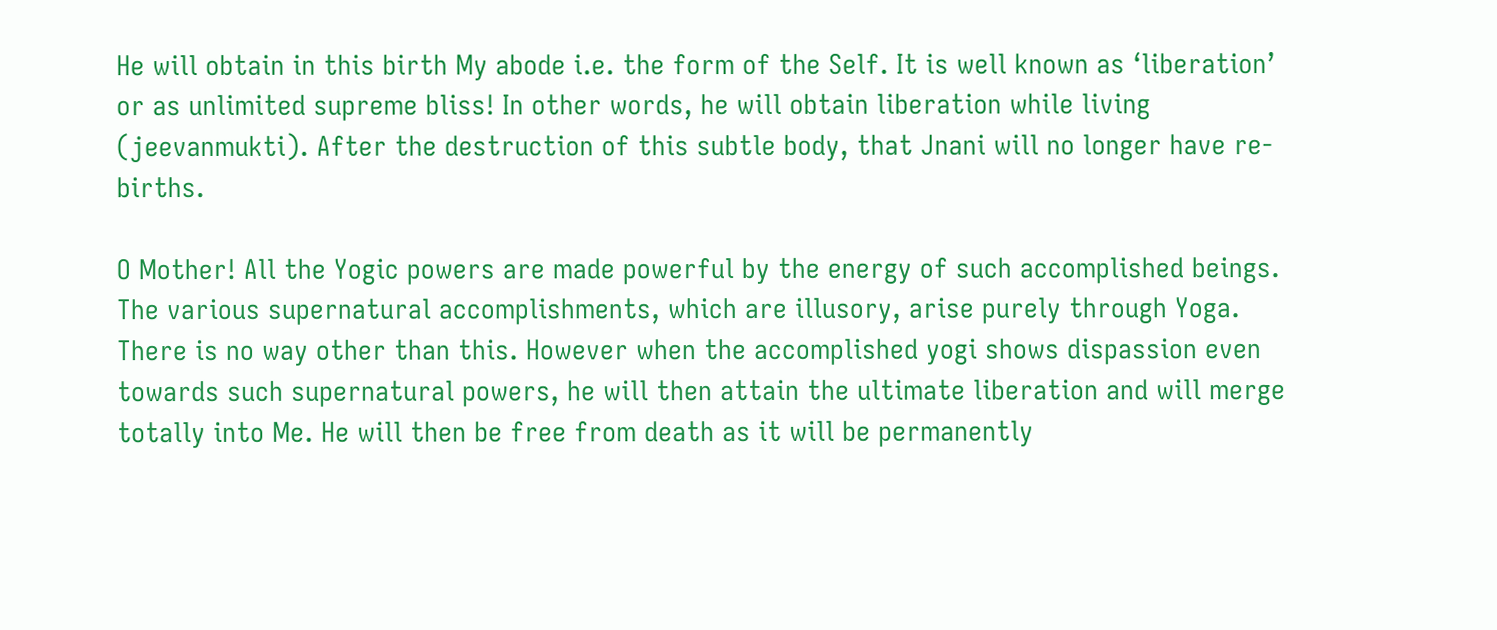He will obtain in this birth My abode i.e. the form of the Self. It is well known as ‘liberation’ or as unlimited supreme bliss! In other words, he will obtain liberation while living (jeevanmukti). After the destruction of this subtle body, that Jnani will no longer have re-births.

O Mother! All the Yogic powers are made powerful by the energy of such accomplished beings. The various supernatural accomplishments, which are illusory, arise purely through Yoga. There is no way other than this. However when the accomplished yogi shows dispassion even towards such supernatural powers, he will then attain the ultimate liberation and will merge totally into Me. He will then be free from death as it will be permanently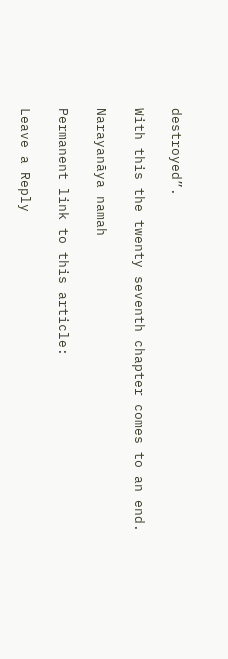destroyed”.

With this the twenty seventh chapter comes to an end.

Narayanāya namah

Permanent link to this article:

Leave a Reply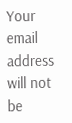Your email address will not be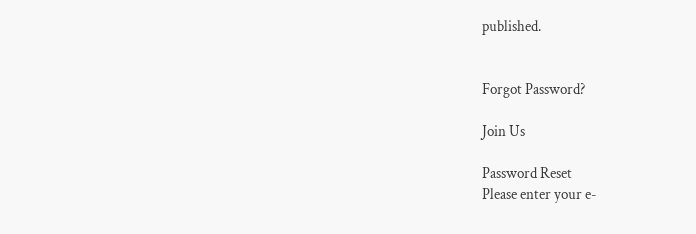published.


Forgot Password?

Join Us

Password Reset
Please enter your e-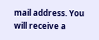mail address. You will receive a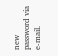new password via e-mail.